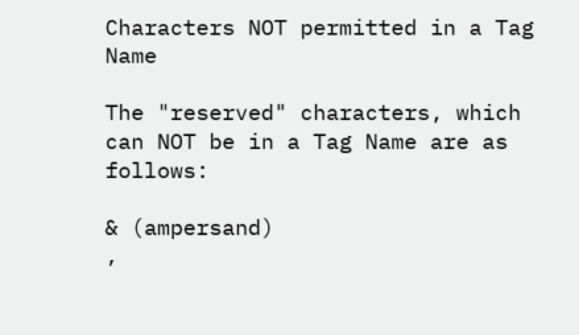Characters NOT permitted in a Tag Name

The "reserved" characters, which can NOT be in a Tag Name are as follows:

& (ampersand)
,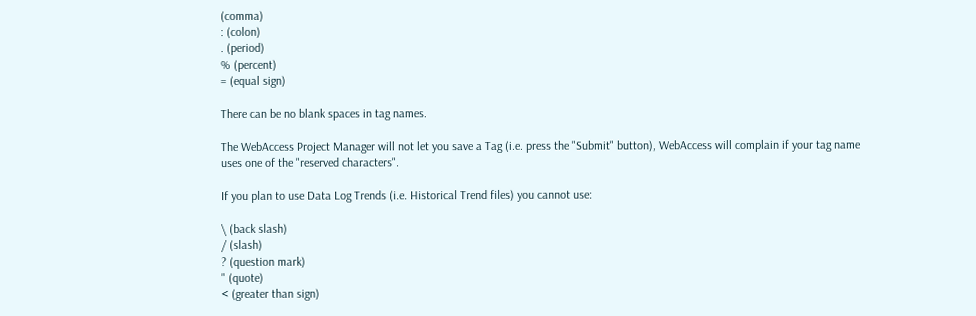(comma)
: (colon)
. (period)
% (percent)
= (equal sign)

There can be no blank spaces in tag names.

The WebAccess Project Manager will not let you save a Tag (i.e. press the "Submit" button), WebAccess will complain if your tag name uses one of the "reserved characters".

If you plan to use Data Log Trends (i.e. Historical Trend files) you cannot use:

\ (back slash)
/ (slash)
? (question mark)
" (quote)
< (greater than sign)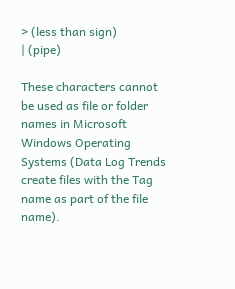> (less than sign)
| (pipe)

These characters cannot be used as file or folder names in Microsoft Windows Operating Systems (Data Log Trends create files with the Tag name as part of the file name).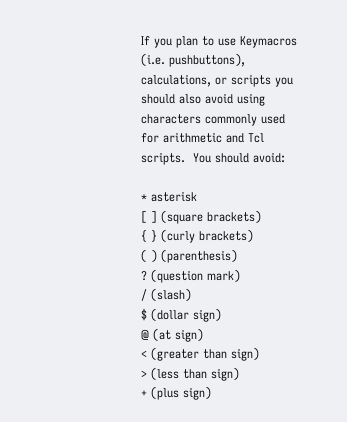If you plan to use Keymacros (i.e. pushbuttons), calculations, or scripts you should also avoid using characters commonly used for arithmetic and Tcl scripts.  You should avoid:

* asterisk
[ ] (square brackets)
{ } (curly brackets)
( ) (parenthesis)
? (question mark)
/ (slash)
$ (dollar sign)
@ (at sign)
< (greater than sign)
> (less than sign)
+ (plus sign)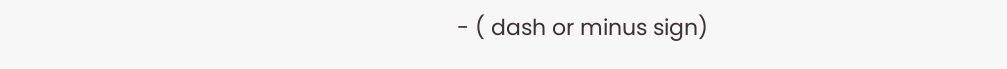- ( dash or minus sign)